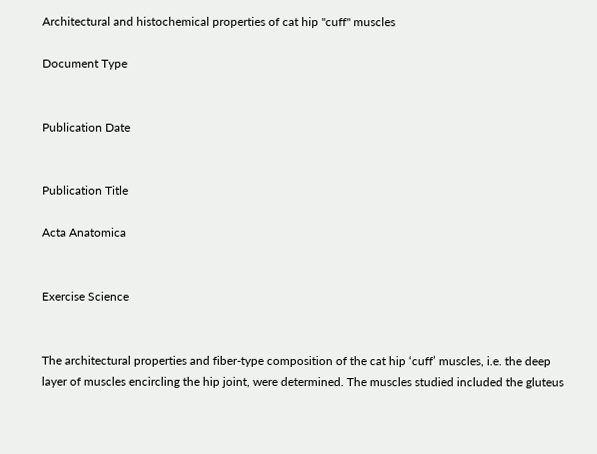Architectural and histochemical properties of cat hip "cuff" muscles

Document Type


Publication Date


Publication Title

Acta Anatomica


Exercise Science


The architectural properties and fiber-type composition of the cat hip ‘cuff’ muscles, i.e. the deep layer of muscles encircling the hip joint, were determined. The muscles studied included the gluteus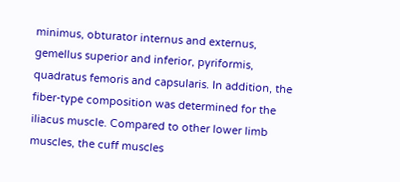minimus, obturator internus and externus, gemellus superior and inferior, pyriformis, quadratus femoris and capsularis. In addition, the fiber-type composition was determined for the iliacus muscle. Compared to other lower limb muscles, the cuff muscles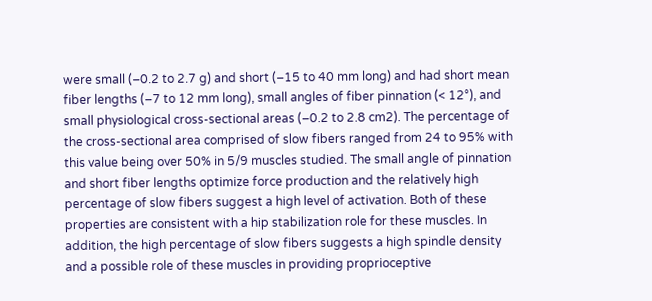were small (–0.2 to 2.7 g) and short (–15 to 40 mm long) and had short mean fiber lengths (–7 to 12 mm long), small angles of fiber pinnation (< 12°), and small physiological cross-sectional areas (–0.2 to 2.8 cm2). The percentage of the cross-sectional area comprised of slow fibers ranged from 24 to 95% with this value being over 50% in 5/9 muscles studied. The small angle of pinnation and short fiber lengths optimize force production and the relatively high percentage of slow fibers suggest a high level of activation. Both of these properties are consistent with a hip stabilization role for these muscles. In addition, the high percentage of slow fibers suggests a high spindle density and a possible role of these muscles in providing proprioceptive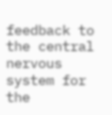feedback to the central nervous system for the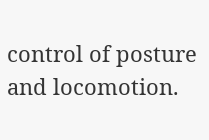control of posture and locomotion.